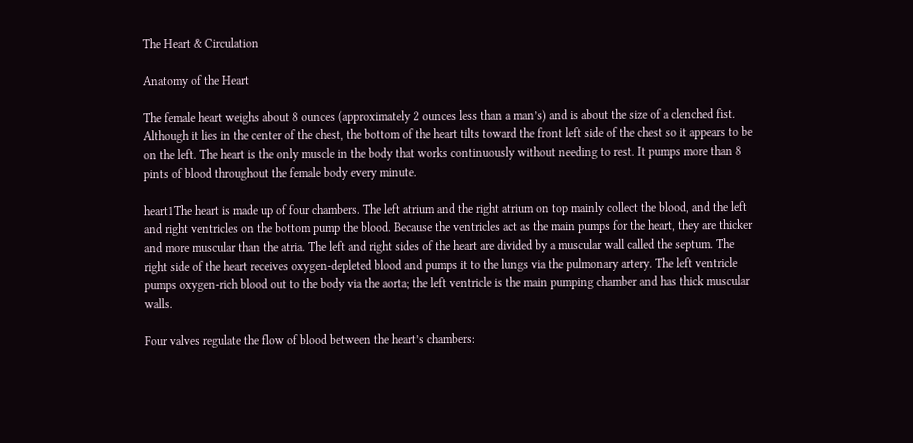The Heart & Circulation

Anatomy of the Heart

The female heart weighs about 8 ounces (approximately 2 ounces less than a man’s) and is about the size of a clenched fist. Although it lies in the center of the chest, the bottom of the heart tilts toward the front left side of the chest so it appears to be on the left. The heart is the only muscle in the body that works continuously without needing to rest. It pumps more than 8 pints of blood throughout the female body every minute.

heart1The heart is made up of four chambers. The left atrium and the right atrium on top mainly collect the blood, and the left and right ventricles on the bottom pump the blood. Because the ventricles act as the main pumps for the heart, they are thicker and more muscular than the atria. The left and right sides of the heart are divided by a muscular wall called the septum. The right side of the heart receives oxygen-depleted blood and pumps it to the lungs via the pulmonary artery. The left ventricle pumps oxygen-rich blood out to the body via the aorta; the left ventricle is the main pumping chamber and has thick muscular walls.

Four valves regulate the flow of blood between the heart’s chambers: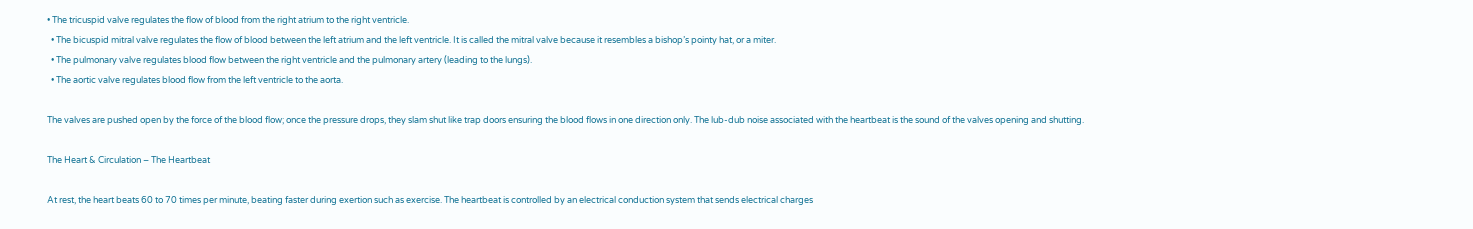• The tricuspid valve regulates the flow of blood from the right atrium to the right ventricle.
  • The bicuspid mitral valve regulates the flow of blood between the left atrium and the left ventricle. It is called the mitral valve because it resembles a bishop’s pointy hat, or a miter.
  • The pulmonary valve regulates blood flow between the right ventricle and the pulmonary artery (leading to the lungs).
  • The aortic valve regulates blood flow from the left ventricle to the aorta.

The valves are pushed open by the force of the blood flow; once the pressure drops, they slam shut like trap doors ensuring the blood flows in one direction only. The lub-dub noise associated with the heartbeat is the sound of the valves opening and shutting.

The Heart & Circulation – The Heartbeat

At rest, the heart beats 60 to 70 times per minute, beating faster during exertion such as exercise. The heartbeat is controlled by an electrical conduction system that sends electrical charges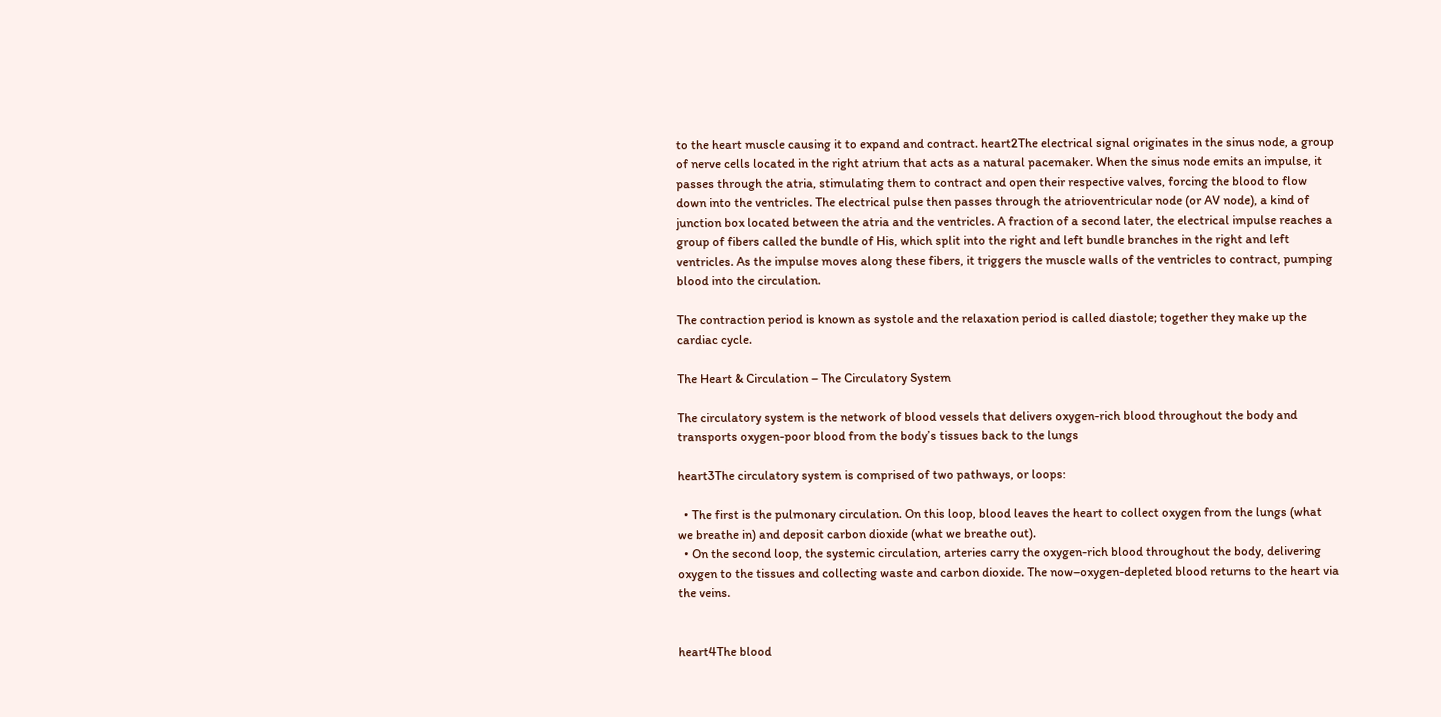to the heart muscle causing it to expand and contract. heart2The electrical signal originates in the sinus node, a group of nerve cells located in the right atrium that acts as a natural pacemaker. When the sinus node emits an impulse, it passes through the atria, stimulating them to contract and open their respective valves, forcing the blood to flow down into the ventricles. The electrical pulse then passes through the atrioventricular node (or AV node), a kind of junction box located between the atria and the ventricles. A fraction of a second later, the electrical impulse reaches a group of fibers called the bundle of His, which split into the right and left bundle branches in the right and left ventricles. As the impulse moves along these fibers, it triggers the muscle walls of the ventricles to contract, pumping blood into the circulation.

The contraction period is known as systole and the relaxation period is called diastole; together they make up the cardiac cycle.

The Heart & Circulation – The Circulatory System

The circulatory system is the network of blood vessels that delivers oxygen-rich blood throughout the body and transports oxygen-poor blood from the body’s tissues back to the lungs

heart3The circulatory system is comprised of two pathways, or loops:

  • The first is the pulmonary circulation. On this loop, blood leaves the heart to collect oxygen from the lungs (what we breathe in) and deposit carbon dioxide (what we breathe out).
  • On the second loop, the systemic circulation, arteries carry the oxygen-rich blood throughout the body, delivering oxygen to the tissues and collecting waste and carbon dioxide. The now–oxygen-depleted blood returns to the heart via the veins.


heart4The blood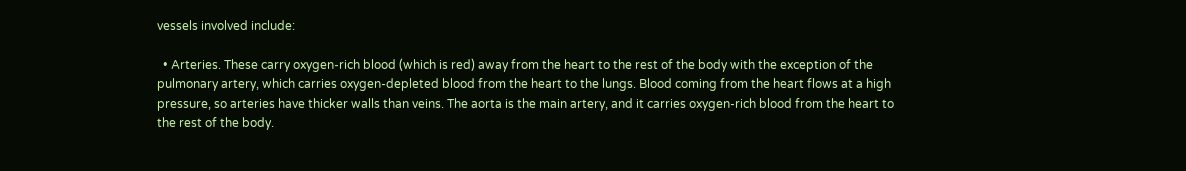vessels involved include:

  • Arteries. These carry oxygen-rich blood (which is red) away from the heart to the rest of the body with the exception of the pulmonary artery, which carries oxygen-depleted blood from the heart to the lungs. Blood coming from the heart flows at a high pressure, so arteries have thicker walls than veins. The aorta is the main artery, and it carries oxygen-rich blood from the heart to the rest of the body.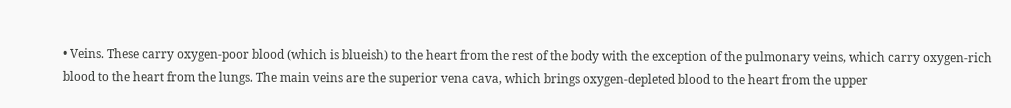• Veins. These carry oxygen-poor blood (which is blueish) to the heart from the rest of the body with the exception of the pulmonary veins, which carry oxygen-rich blood to the heart from the lungs. The main veins are the superior vena cava, which brings oxygen-depleted blood to the heart from the upper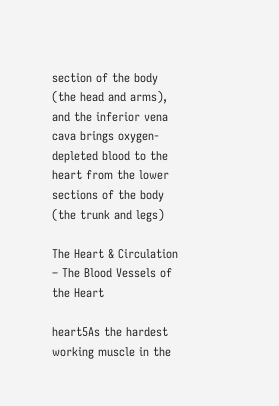section of the body (the head and arms), and the inferior vena cava brings oxygen-depleted blood to the heart from the lower sections of the body (the trunk and legs)

The Heart & Circulation – The Blood Vessels of the Heart

heart5As the hardest working muscle in the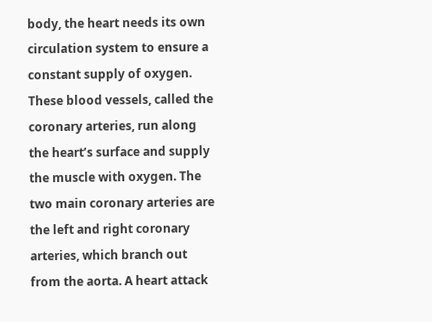body, the heart needs its own circulation system to ensure a constant supply of oxygen. These blood vessels, called the coronary arteries, run along the heart’s surface and supply the muscle with oxygen. The two main coronary arteries are the left and right coronary arteries, which branch out from the aorta. A heart attack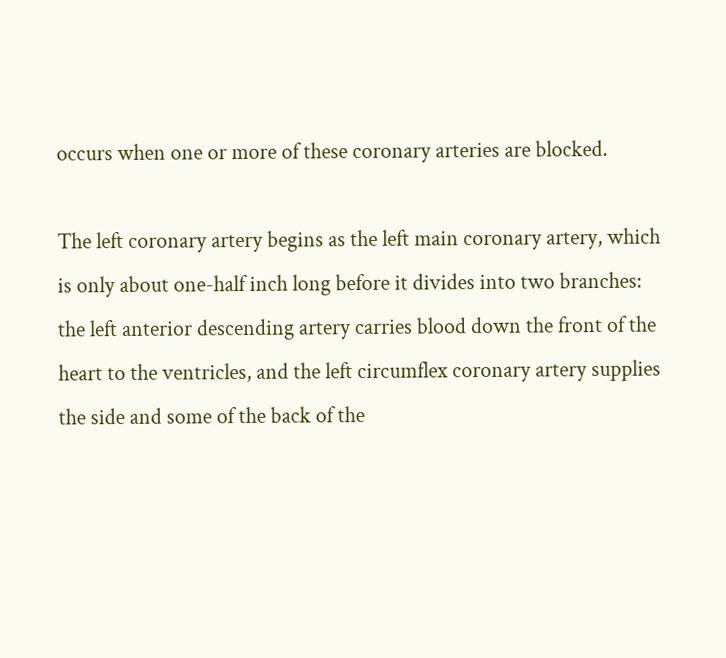occurs when one or more of these coronary arteries are blocked.

The left coronary artery begins as the left main coronary artery, which is only about one-half inch long before it divides into two branches: the left anterior descending artery carries blood down the front of the heart to the ventricles, and the left circumflex coronary artery supplies the side and some of the back of the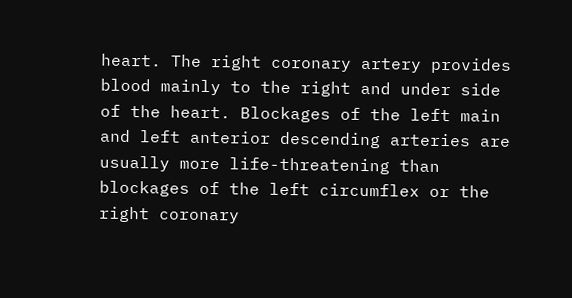heart. The right coronary artery provides blood mainly to the right and under side of the heart. Blockages of the left main and left anterior descending arteries are usually more life-threatening than blockages of the left circumflex or the right coronary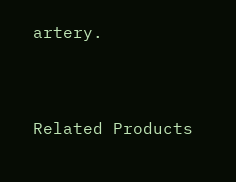artery.


Related Products